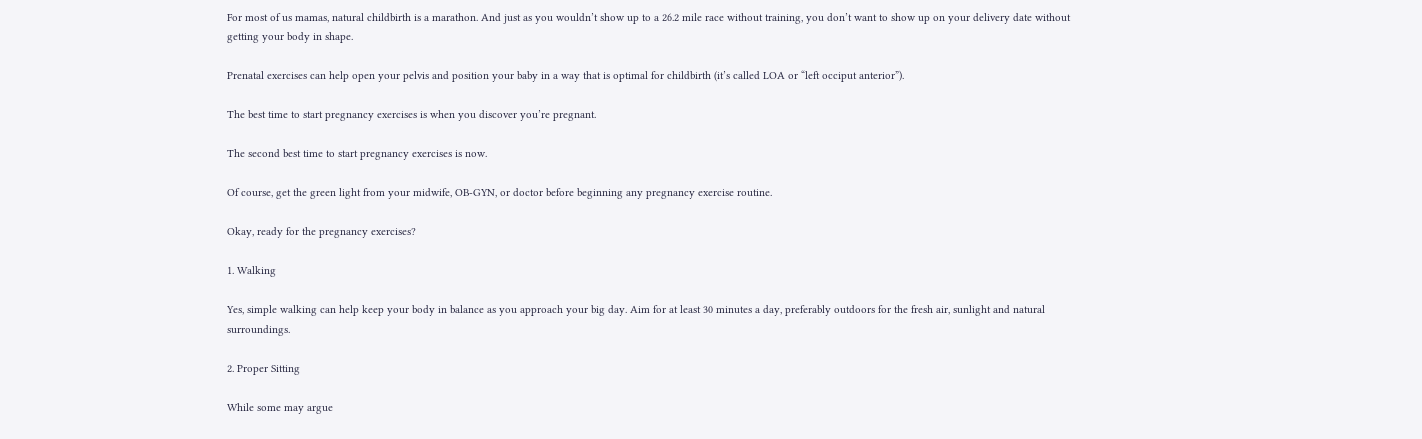For most of us mamas, natural childbirth is a marathon. And just as you wouldn’t show up to a 26.2 mile race without training, you don’t want to show up on your delivery date without getting your body in shape.

Prenatal exercises can help open your pelvis and position your baby in a way that is optimal for childbirth (it’s called LOA or “left occiput anterior”).

The best time to start pregnancy exercises is when you discover you’re pregnant.

The second best time to start pregnancy exercises is now.

Of course, get the green light from your midwife, OB-GYN, or doctor before beginning any pregnancy exercise routine.

Okay, ready for the pregnancy exercises?

1. Walking

Yes, simple walking can help keep your body in balance as you approach your big day. Aim for at least 30 minutes a day, preferably outdoors for the fresh air, sunlight and natural surroundings.

2. Proper Sitting

While some may argue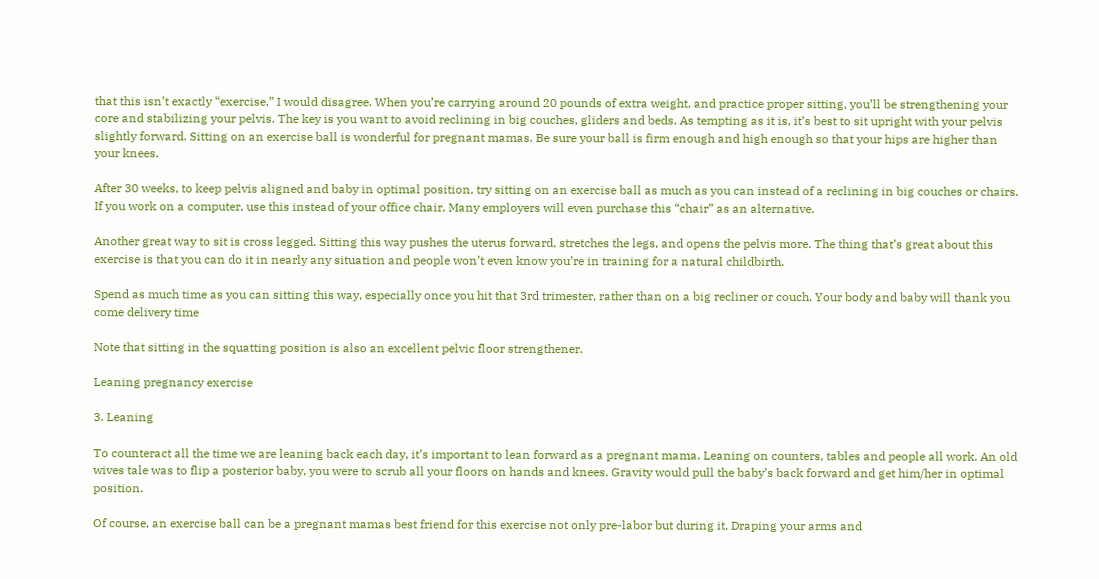that this isn’t exactly “exercise,” I would disagree. When you’re carrying around 20 pounds of extra weight, and practice proper sitting, you’ll be strengthening your core and stabilizing your pelvis. The key is you want to avoid reclining in big couches, gliders and beds. As tempting as it is, it’s best to sit upright with your pelvis slightly forward. Sitting on an exercise ball is wonderful for pregnant mamas. Be sure your ball is firm enough and high enough so that your hips are higher than your knees.

After 30 weeks, to keep pelvis aligned and baby in optimal position, try sitting on an exercise ball as much as you can instead of a reclining in big couches or chairs. If you work on a computer, use this instead of your office chair. Many employers will even purchase this “chair” as an alternative.

Another great way to sit is cross legged. Sitting this way pushes the uterus forward, stretches the legs, and opens the pelvis more. The thing that’s great about this exercise is that you can do it in nearly any situation and people won’t even know you’re in training for a natural childbirth.

Spend as much time as you can sitting this way, especially once you hit that 3rd trimester, rather than on a big recliner or couch. Your body and baby will thank you come delivery time

Note that sitting in the squatting position is also an excellent pelvic floor strengthener.

Leaning pregnancy exercise

3. Leaning

To counteract all the time we are leaning back each day, it’s important to lean forward as a pregnant mama. Leaning on counters, tables and people all work. An old wives tale was to flip a posterior baby, you were to scrub all your floors on hands and knees. Gravity would pull the baby’s back forward and get him/her in optimal position.

Of course, an exercise ball can be a pregnant mamas best friend for this exercise not only pre-labor but during it. Draping your arms and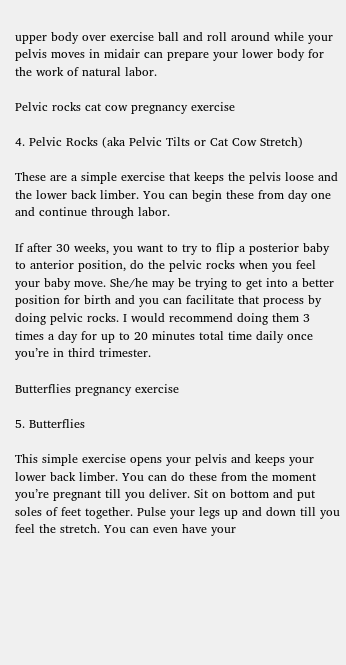upper body over exercise ball and roll around while your pelvis moves in midair can prepare your lower body for the work of natural labor.

Pelvic rocks cat cow pregnancy exercise

4. Pelvic Rocks (aka Pelvic Tilts or Cat Cow Stretch)

These are a simple exercise that keeps the pelvis loose and the lower back limber. You can begin these from day one and continue through labor.

If after 30 weeks, you want to try to flip a posterior baby to anterior position, do the pelvic rocks when you feel your baby move. She/he may be trying to get into a better position for birth and you can facilitate that process by doing pelvic rocks. I would recommend doing them 3 times a day for up to 20 minutes total time daily once you’re in third trimester.

Butterflies pregnancy exercise

5. Butterflies

This simple exercise opens your pelvis and keeps your lower back limber. You can do these from the moment you’re pregnant till you deliver. Sit on bottom and put soles of feet together. Pulse your legs up and down till you feel the stretch. You can even have your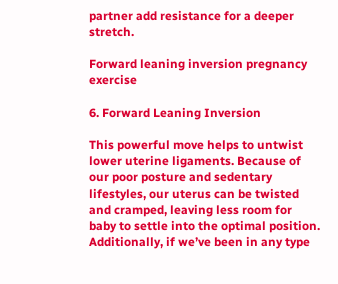partner add resistance for a deeper stretch.

Forward leaning inversion pregnancy exercise

6. Forward Leaning Inversion

This powerful move helps to untwist lower uterine ligaments. Because of our poor posture and sedentary lifestyles, our uterus can be twisted and cramped, leaving less room for baby to settle into the optimal position. Additionally, if we’ve been in any type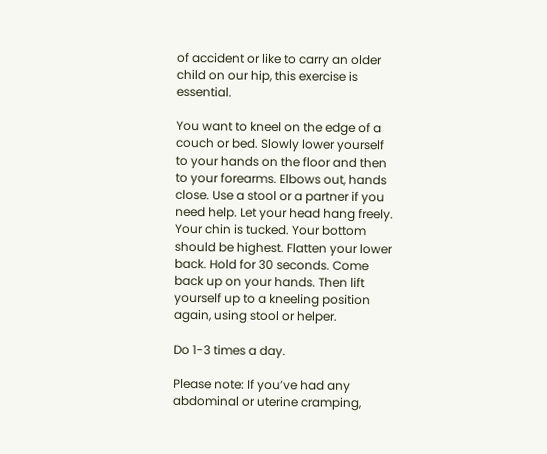of accident or like to carry an older child on our hip, this exercise is essential.

You want to kneel on the edge of a couch or bed. Slowly lower yourself to your hands on the floor and then to your forearms. Elbows out, hands close. Use a stool or a partner if you need help. Let your head hang freely. Your chin is tucked. Your bottom should be highest. Flatten your lower back. Hold for 30 seconds. Come back up on your hands. Then lift yourself up to a kneeling position again, using stool or helper.

Do 1-3 times a day.

Please note: If you’ve had any abdominal or uterine cramping,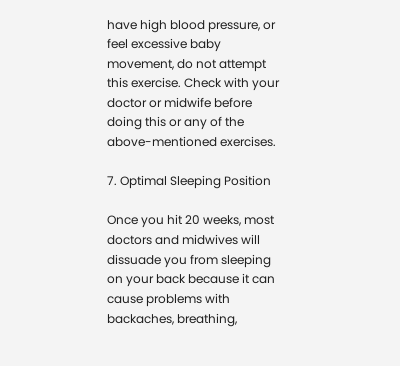have high blood pressure, or feel excessive baby movement, do not attempt this exercise. Check with your doctor or midwife before doing this or any of the above-mentioned exercises.

7. Optimal Sleeping Position

Once you hit 20 weeks, most doctors and midwives will dissuade you from sleeping on your back because it can cause problems with backaches, breathing,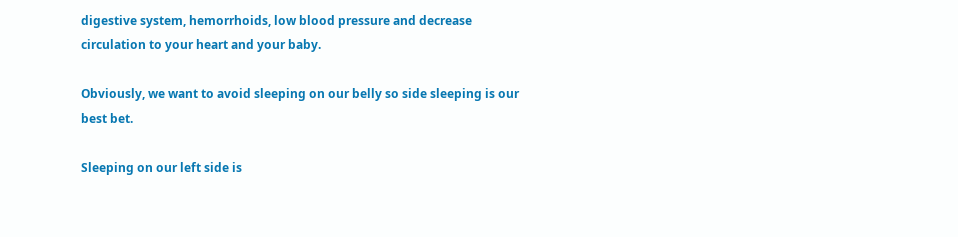digestive system, hemorrhoids, low blood pressure and decrease circulation to your heart and your baby.

Obviously, we want to avoid sleeping on our belly so side sleeping is our best bet.

Sleeping on our left side is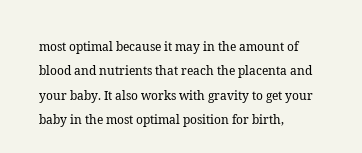most optimal because it may in the amount of blood and nutrients that reach the placenta and your baby. It also works with gravity to get your baby in the most optimal position for birth,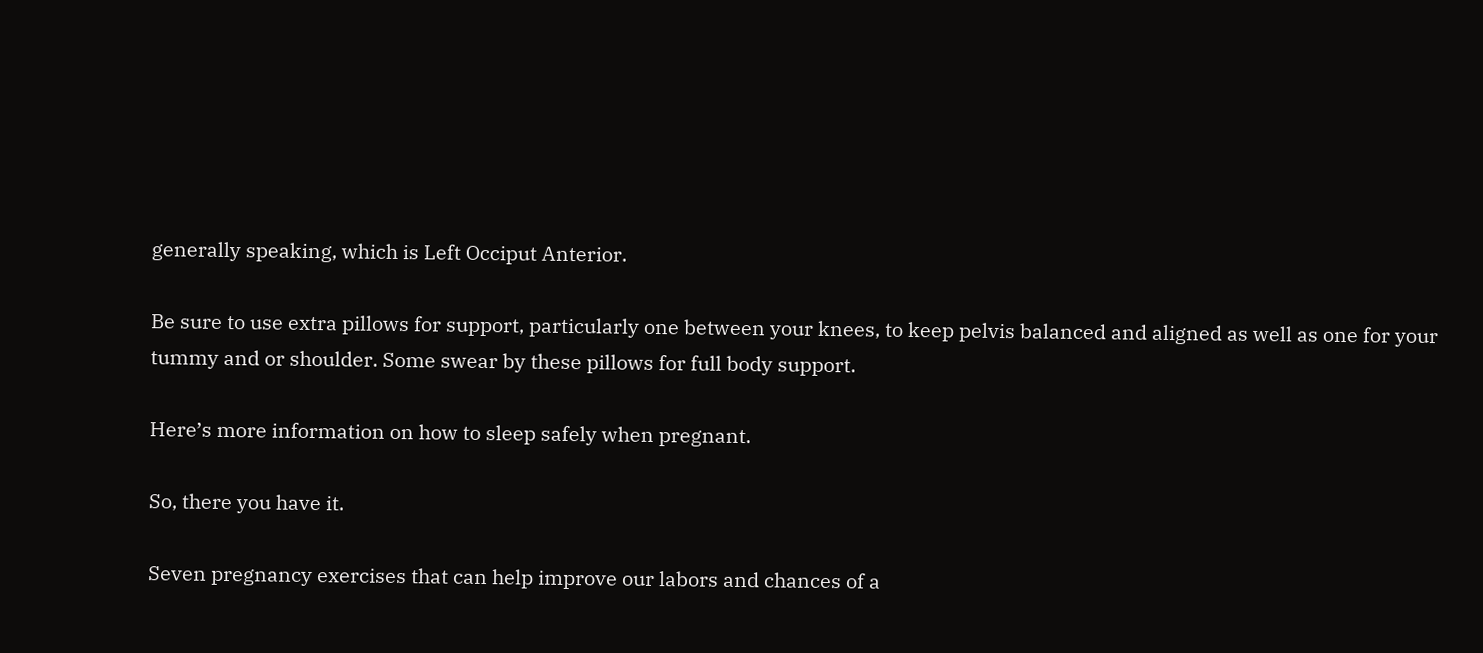generally speaking, which is Left Occiput Anterior.

Be sure to use extra pillows for support, particularly one between your knees, to keep pelvis balanced and aligned as well as one for your tummy and or shoulder. Some swear by these pillows for full body support.

Here’s more information on how to sleep safely when pregnant.

So, there you have it.

Seven pregnancy exercises that can help improve our labors and chances of a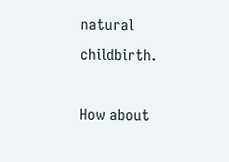natural childbirth.

How about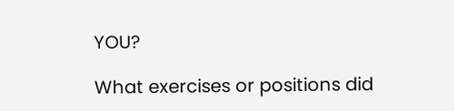YOU?

What exercises or positions did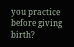you practice before giving birth?